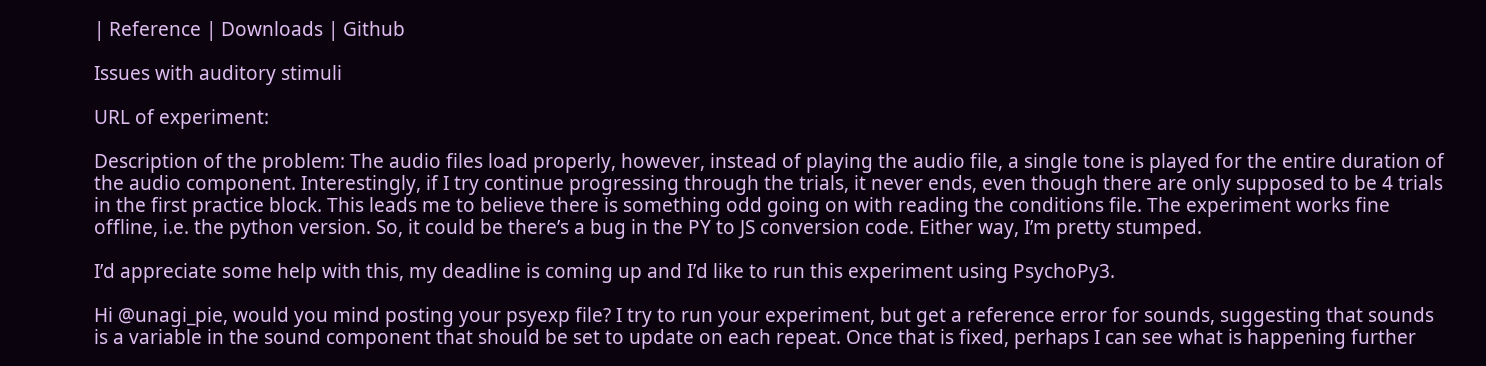| Reference | Downloads | Github

Issues with auditory stimuli

URL of experiment:

Description of the problem: The audio files load properly, however, instead of playing the audio file, a single tone is played for the entire duration of the audio component. Interestingly, if I try continue progressing through the trials, it never ends, even though there are only supposed to be 4 trials in the first practice block. This leads me to believe there is something odd going on with reading the conditions file. The experiment works fine offline, i.e. the python version. So, it could be there’s a bug in the PY to JS conversion code. Either way, I’m pretty stumped.

I’d appreciate some help with this, my deadline is coming up and I’d like to run this experiment using PsychoPy3.

Hi @unagi_pie, would you mind posting your psyexp file? I try to run your experiment, but get a reference error for sounds, suggesting that sounds is a variable in the sound component that should be set to update on each repeat. Once that is fixed, perhaps I can see what is happening further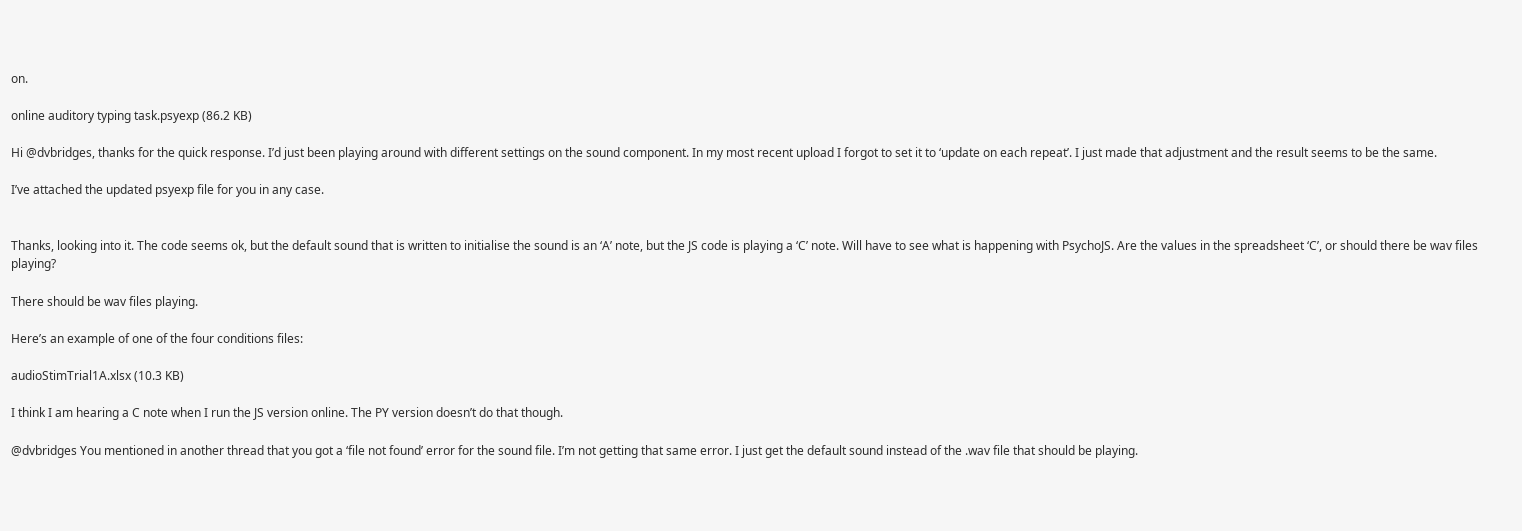on.

online auditory typing task.psyexp (86.2 KB)

Hi @dvbridges, thanks for the quick response. I’d just been playing around with different settings on the sound component. In my most recent upload I forgot to set it to ‘update on each repeat’. I just made that adjustment and the result seems to be the same.

I’ve attached the updated psyexp file for you in any case.


Thanks, looking into it. The code seems ok, but the default sound that is written to initialise the sound is an ‘A’ note, but the JS code is playing a ‘C’ note. Will have to see what is happening with PsychoJS. Are the values in the spreadsheet ‘C’, or should there be wav files playing?

There should be wav files playing.

Here’s an example of one of the four conditions files:

audioStimTrial1A.xlsx (10.3 KB)

I think I am hearing a C note when I run the JS version online. The PY version doesn’t do that though.

@dvbridges You mentioned in another thread that you got a ‘file not found’ error for the sound file. I’m not getting that same error. I just get the default sound instead of the .wav file that should be playing.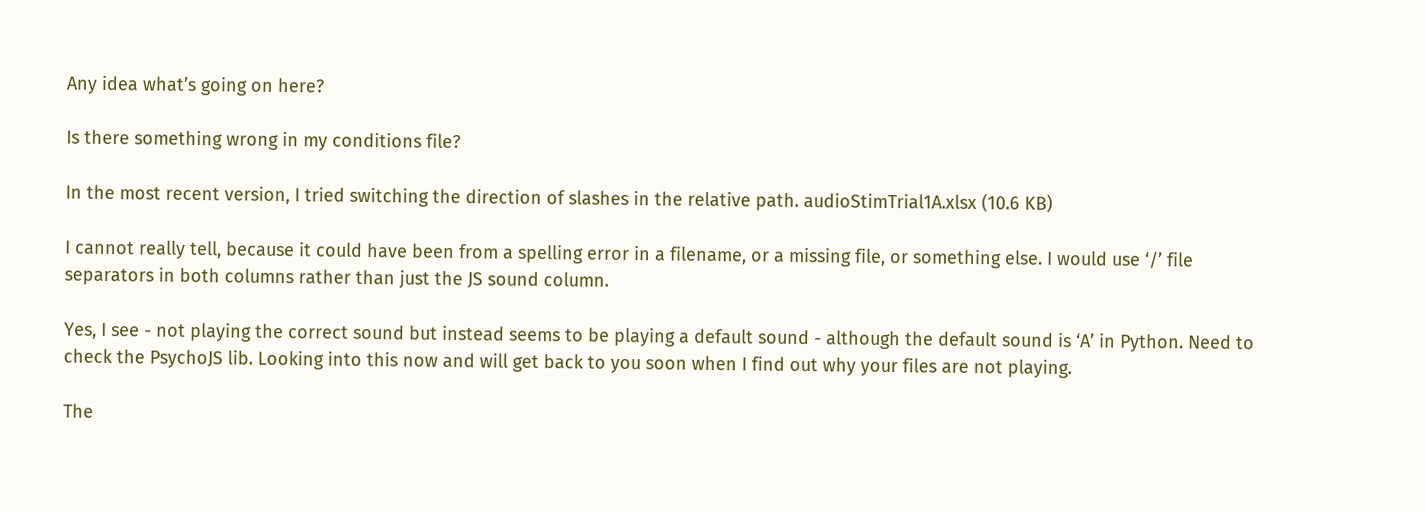Any idea what’s going on here?

Is there something wrong in my conditions file?

In the most recent version, I tried switching the direction of slashes in the relative path. audioStimTrial1A.xlsx (10.6 KB)

I cannot really tell, because it could have been from a spelling error in a filename, or a missing file, or something else. I would use ‘/’ file separators in both columns rather than just the JS sound column.

Yes, I see - not playing the correct sound but instead seems to be playing a default sound - although the default sound is ‘A’ in Python. Need to check the PsychoJS lib. Looking into this now and will get back to you soon when I find out why your files are not playing.

The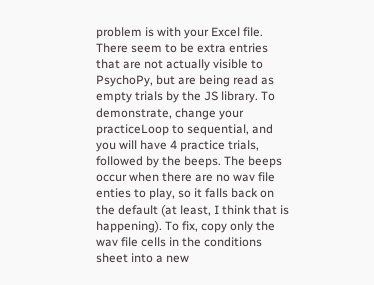problem is with your Excel file. There seem to be extra entries that are not actually visible to PsychoPy, but are being read as empty trials by the JS library. To demonstrate, change your practiceLoop to sequential, and you will have 4 practice trials, followed by the beeps. The beeps occur when there are no wav file enties to play, so it falls back on the default (at least, I think that is happening). To fix, copy only the wav file cells in the conditions sheet into a new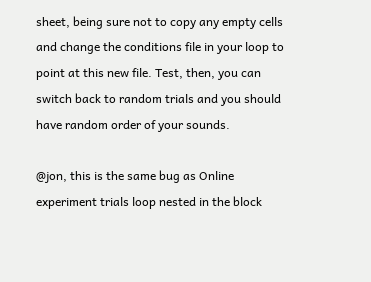sheet, being sure not to copy any empty cells and change the conditions file in your loop to point at this new file. Test, then, you can switch back to random trials and you should have random order of your sounds.

@jon, this is the same bug as Online experiment trials loop nested in the block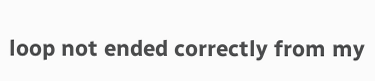loop not ended correctly from my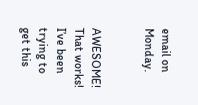email on Monday.


AWESOME! That works! I’ve been trying to get this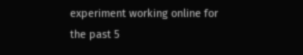experiment working online for the past 5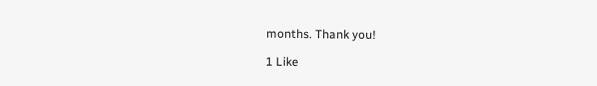months. Thank you!

1 Like